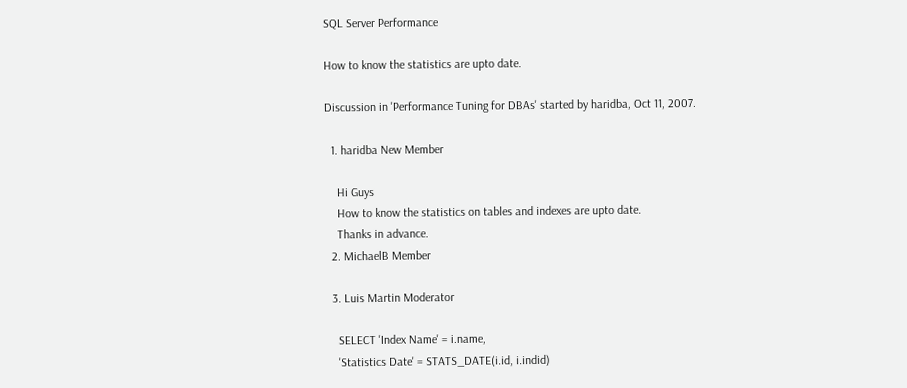SQL Server Performance

How to know the statistics are upto date.

Discussion in 'Performance Tuning for DBAs' started by haridba, Oct 11, 2007.

  1. haridba New Member

    Hi Guys
    How to know the statistics on tables and indexes are upto date.
    Thanks in advance.
  2. MichaelB Member

  3. Luis Martin Moderator

    SELECT 'Index Name' = i.name,
    'Statistics Date' = STATS_DATE(i.id, i.indid)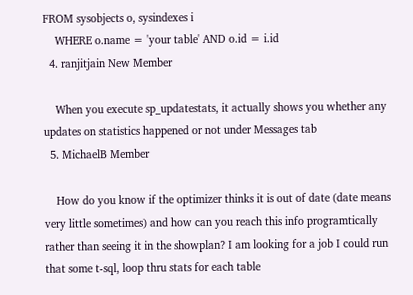FROM sysobjects o, sysindexes i
    WHERE o.name = 'your table' AND o.id = i.id
  4. ranjitjain New Member

    When you execute sp_updatestats, it actually shows you whether any updates on statistics happened or not under Messages tab
  5. MichaelB Member

    How do you know if the optimizer thinks it is out of date (date means very little sometimes) and how can you reach this info programtically rather than seeing it in the showplan? I am looking for a job I could run that some t-sql, loop thru stats for each table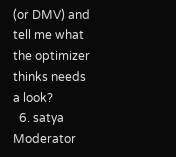(or DMV) and tell me what the optimizer thinks needs a look?
  6. satya Moderator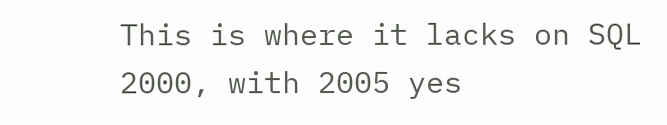This is where it lacks on SQL 2000, with 2005 yes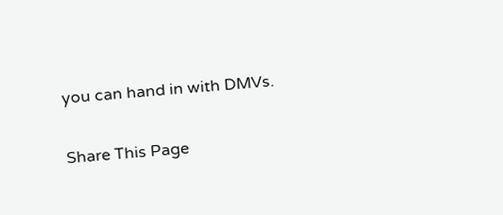you can hand in with DMVs.

Share This Page